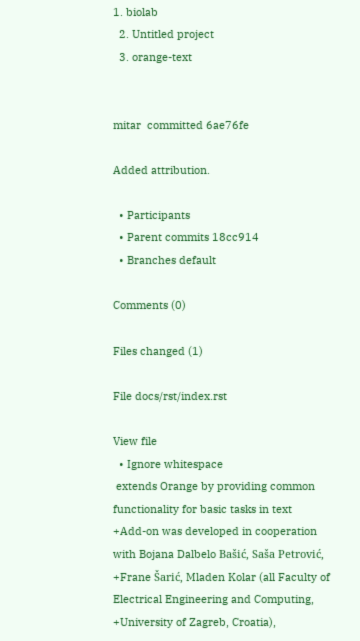1. biolab
  2. Untitled project
  3. orange-text


mitar  committed 6ae76fe

Added attribution.

  • Participants
  • Parent commits 18cc914
  • Branches default

Comments (0)

Files changed (1)

File docs/rst/index.rst

View file
  • Ignore whitespace
 extends Orange by providing common functionality for basic tasks in text
+Add-on was developed in cooperation with Bojana Dalbelo Bašić, Saša Petrović,
+Frane Šarić, Mladen Kolar (all Faculty of Electrical Engineering and Computing,
+University of Zagreb, Croatia),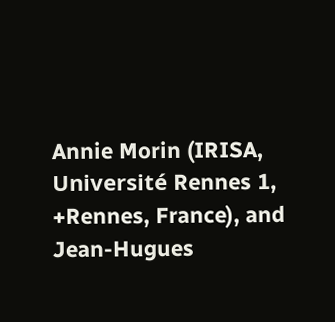Annie Morin (IRISA, Université Rennes 1,
+Rennes, France), and Jean-Hugues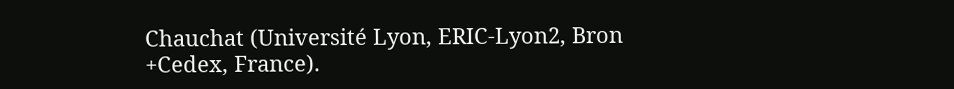Chauchat (Université Lyon, ERIC-Lyon2, Bron
+Cedex, France).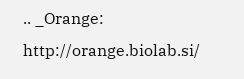.. _Orange: http://orange.biolab.si/